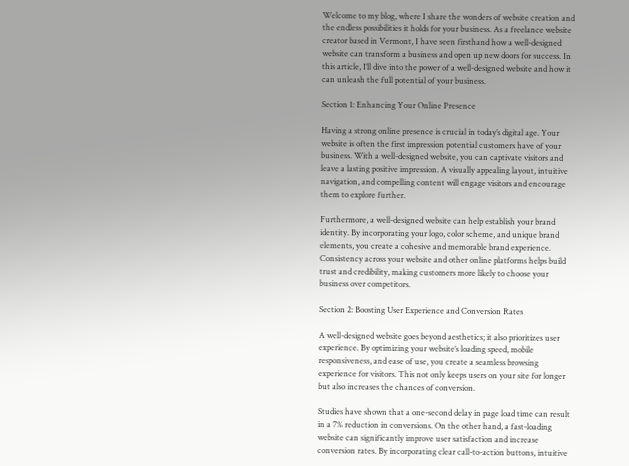Welcome to my blog, where I share the wonders of website creation and the endless possibilities it holds for your business. As a freelance website creator based in Vermont, I have seen firsthand how a well-designed website can transform a business and open up new doors for success. In this article, I’ll dive into the power of a well-designed website and how it can unleash the full potential of your business.

Section 1: Enhancing Your Online Presence

Having a strong online presence is crucial in today’s digital age. Your website is often the first impression potential customers have of your business. With a well-designed website, you can captivate visitors and leave a lasting positive impression. A visually appealing layout, intuitive navigation, and compelling content will engage visitors and encourage them to explore further.

Furthermore, a well-designed website can help establish your brand identity. By incorporating your logo, color scheme, and unique brand elements, you create a cohesive and memorable brand experience. Consistency across your website and other online platforms helps build trust and credibility, making customers more likely to choose your business over competitors.

Section 2: Boosting User Experience and Conversion Rates

A well-designed website goes beyond aesthetics; it also prioritizes user experience. By optimizing your website’s loading speed, mobile responsiveness, and ease of use, you create a seamless browsing experience for visitors. This not only keeps users on your site for longer but also increases the chances of conversion.

Studies have shown that a one-second delay in page load time can result in a 7% reduction in conversions. On the other hand, a fast-loading website can significantly improve user satisfaction and increase conversion rates. By incorporating clear call-to-action buttons, intuitive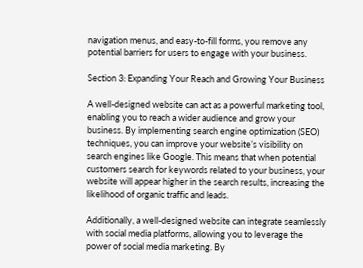navigation menus, and easy-to-fill forms, you remove any potential barriers for users to engage with your business.

Section 3: Expanding Your Reach and Growing Your Business

A well-designed website can act as a powerful marketing tool, enabling you to reach a wider audience and grow your business. By implementing search engine optimization (SEO) techniques, you can improve your website’s visibility on search engines like Google. This means that when potential customers search for keywords related to your business, your website will appear higher in the search results, increasing the likelihood of organic traffic and leads.

Additionally, a well-designed website can integrate seamlessly with social media platforms, allowing you to leverage the power of social media marketing. By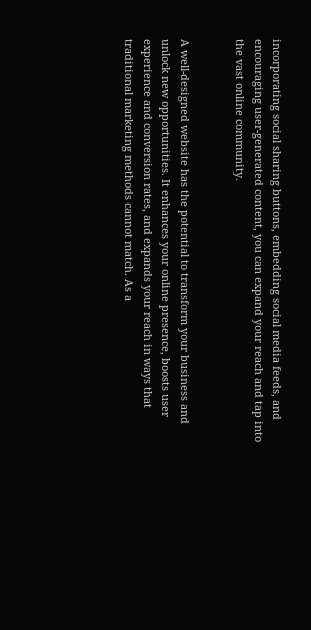incorporating social sharing buttons, embedding social media feeds, and encouraging user-generated content, you can expand your reach and tap into the vast online community.


A well-designed website has the potential to transform your business and unlock new opportunities. It enhances your online presence, boosts user experience and conversion rates, and expands your reach in ways that traditional marketing methods cannot match. As a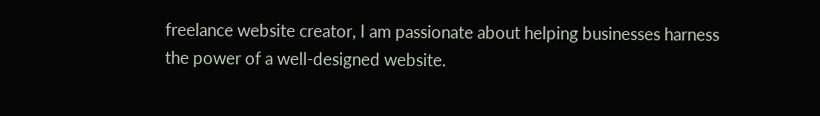freelance website creator, I am passionate about helping businesses harness the power of a well-designed website.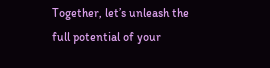Together, let’s unleash the full potential of your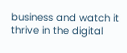business and watch it thrive in the digital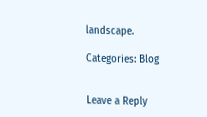landscape.

Categories: Blog


Leave a Reply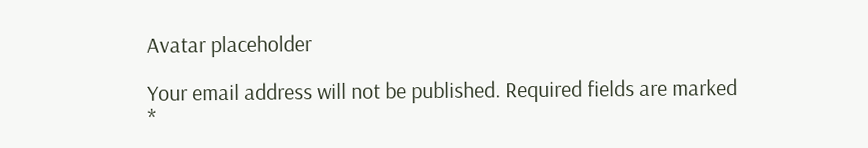Avatar placeholder

Your email address will not be published. Required fields are marked *